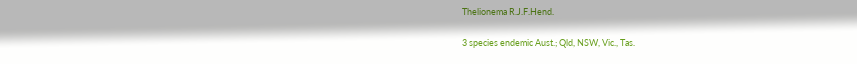Thelionema R.J.F.Hend.

3 species endemic Aust.; Qld, NSW, Vic., Tas.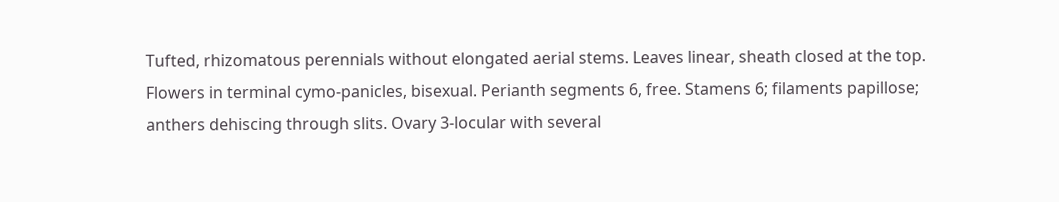Tufted, rhizomatous perennials without elongated aerial stems. Leaves linear, sheath closed at the top. Flowers in terminal cymo-panicles, bisexual. Perianth segments 6, free. Stamens 6; filaments papillose; anthers dehiscing through slits. Ovary 3-locular with several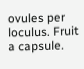ovules per loculus. Fruit a capsule.